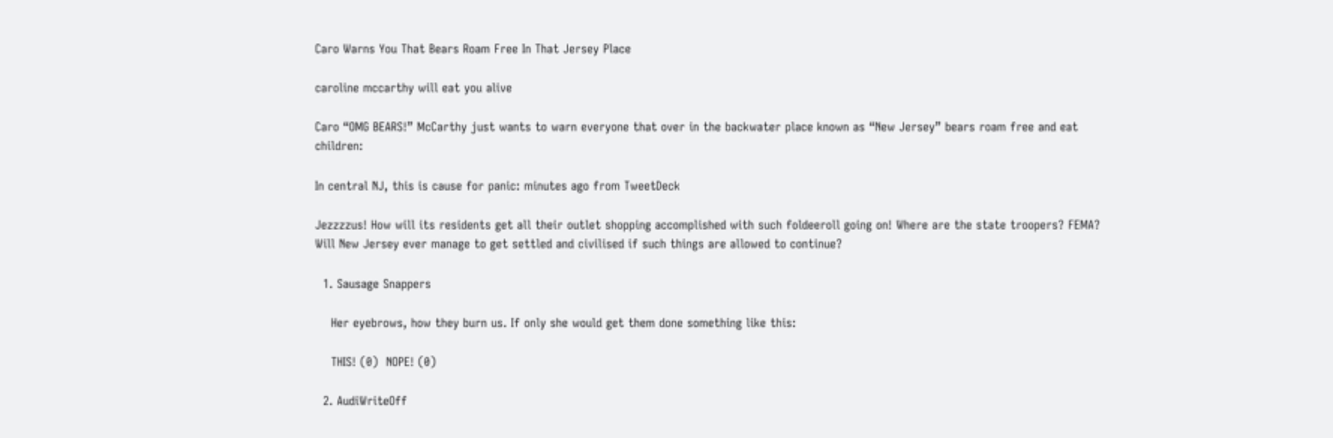Caro Warns You That Bears Roam Free In That Jersey Place

caroline mccarthy will eat you alive

Caro “OMG BEARS!” McCarthy just wants to warn everyone that over in the backwater place known as “New Jersey” bears roam free and eat children:

In central NJ, this is cause for panic: minutes ago from TweetDeck

Jezzzzus! How will its residents get all their outlet shopping accomplished with such foldeeroll going on! Where are the state troopers? FEMA? Will New Jersey ever manage to get settled and civilised if such things are allowed to continue?

  1. Sausage Snappers

    Her eyebrows, how they burn us. If only she would get them done something like this:

    THIS! (0)  NOPE! (0)

  2. AudiWriteOff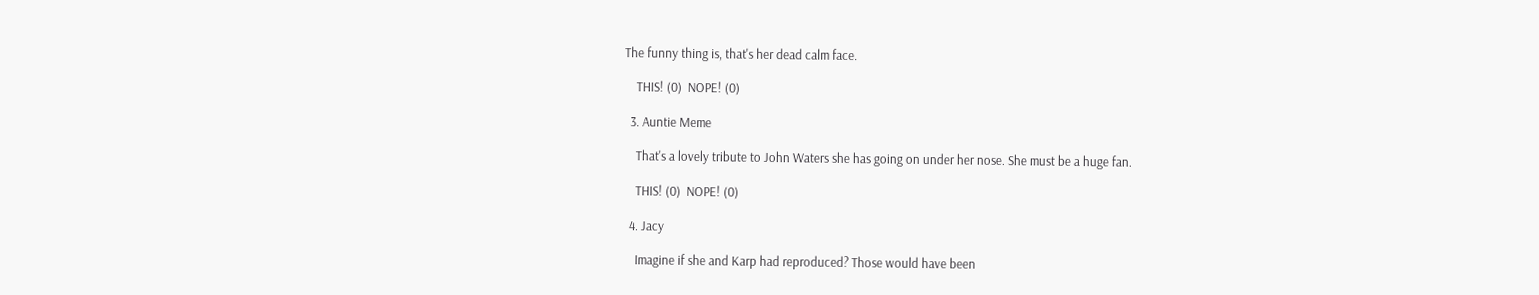The funny thing is, that's her dead calm face.

    THIS! (0)  NOPE! (0)

  3. Auntie Meme

    That's a lovely tribute to John Waters she has going on under her nose. She must be a huge fan.

    THIS! (0)  NOPE! (0)

  4. Jacy

    Imagine if she and Karp had reproduced? Those would have been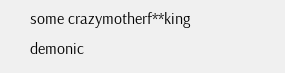some crazymotherf**king demonic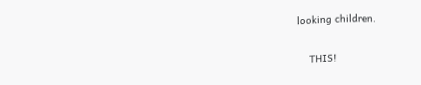looking children.

    THIS!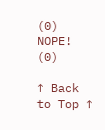(0)  NOPE! (0)

↑ Back to Top ↑